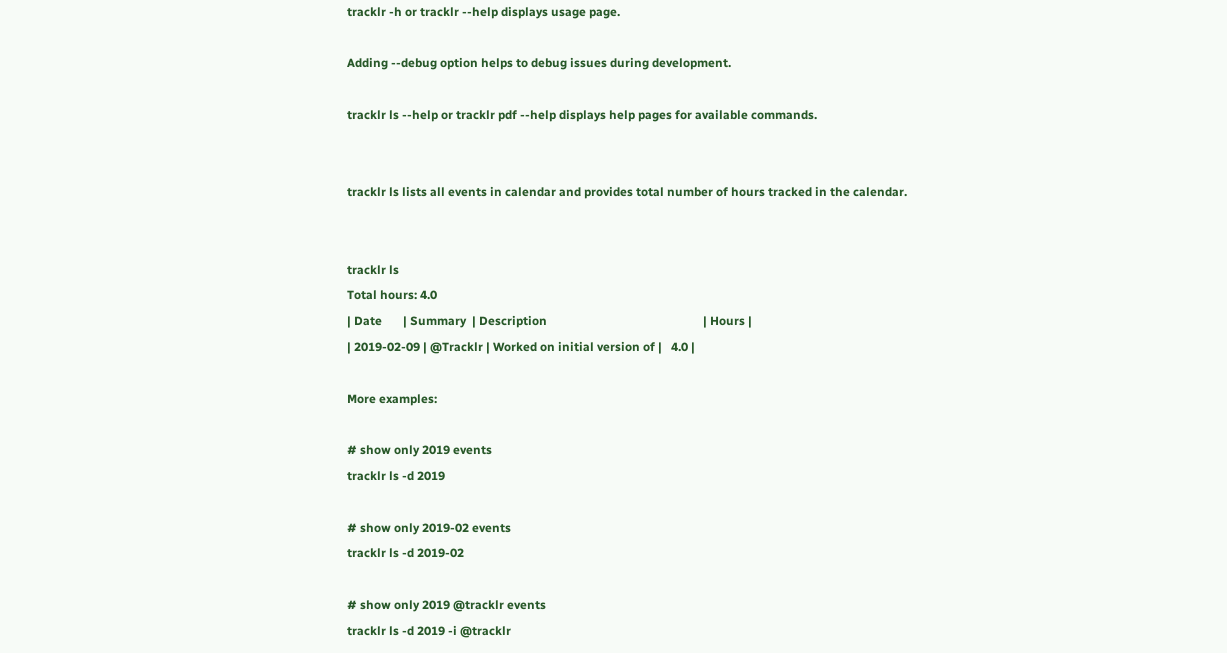tracklr -h or tracklr --help displays usage page.

Adding --debug option helps to debug issues during development.

tracklr ls --help or tracklr pdf --help displays help pages for available commands.


tracklr ls lists all events in calendar and provides total number of hours tracked in the calendar.


tracklr ls
Total hours: 4.0
| Date       | Summary  | Description                                                    | Hours |
| 2019-02-09 | @Tracklr | Worked on initial version of |   4.0 |

More examples:

# show only 2019 events
tracklr ls -d 2019

# show only 2019-02 events
tracklr ls -d 2019-02

# show only 2019 @tracklr events
tracklr ls -d 2019 -i @tracklr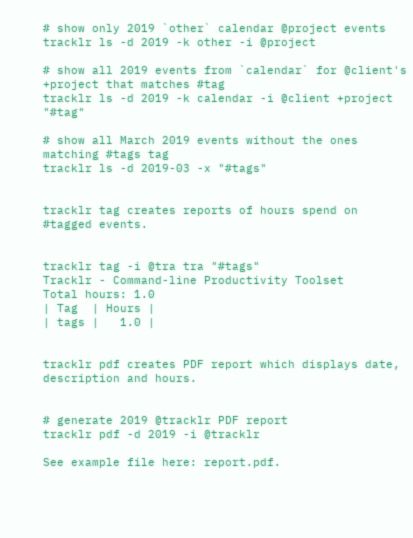# show only 2019 `other` calendar @project events
tracklr ls -d 2019 -k other -i @project

# show all 2019 events from `calendar` for @client's +project that matches #tag
tracklr ls -d 2019 -k calendar -i @client +project "#tag"

# show all March 2019 events without the ones matching #tags tag
tracklr ls -d 2019-03 -x "#tags"


tracklr tag creates reports of hours spend on #tagged events.


tracklr tag -i @tra tra "#tags"
Tracklr - Command-line Productivity Toolset
Total hours: 1.0
| Tag  | Hours |
| tags |   1.0 |


tracklr pdf creates PDF report which displays date, description and hours.


# generate 2019 @tracklr PDF report
tracklr pdf -d 2019 -i @tracklr

See example file here: report.pdf.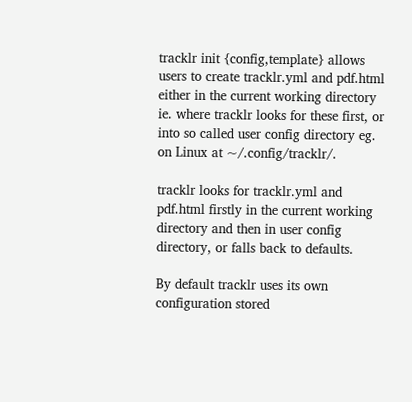tracklr init {config,template} allows users to create tracklr.yml and pdf.html either in the current working directory ie. where tracklr looks for these first, or into so called user config directory eg. on Linux at ~/.config/tracklr/.

tracklr looks for tracklr.yml and pdf.html firstly in the current working directory and then in user config directory, or falls back to defaults.

By default tracklr uses its own configuration stored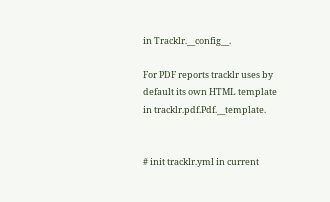in Tracklr.__config__.

For PDF reports tracklr uses by default its own HTML template in tracklr.pdf.Pdf.__template.


# init tracklr.yml in current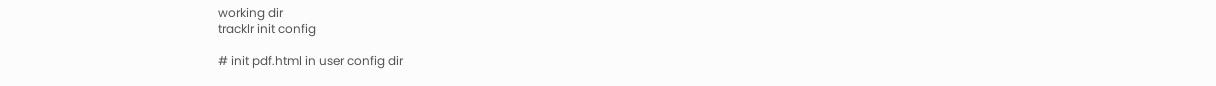working dir
tracklr init config

# init pdf.html in user config dir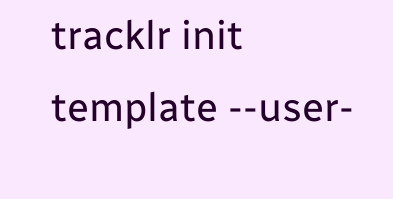tracklr init template --user-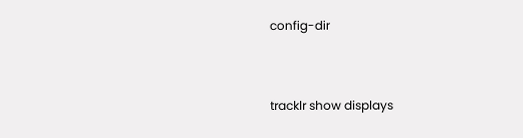config-dir


tracklr show displays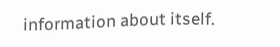information about itself.